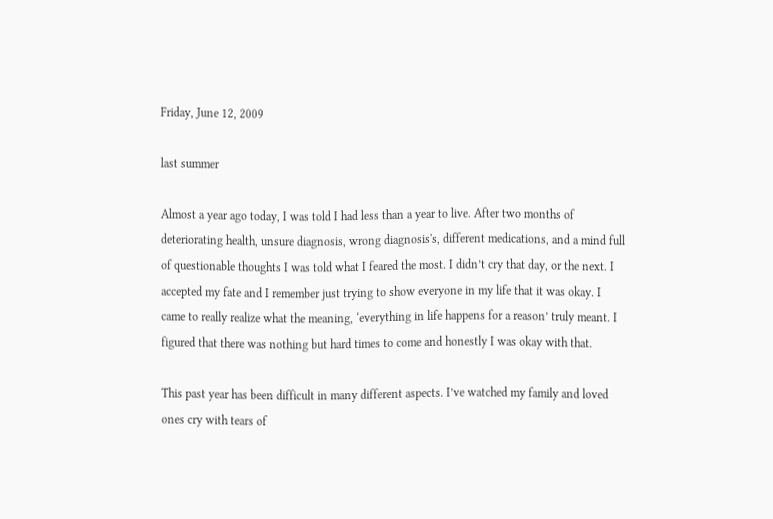Friday, June 12, 2009

last summer

Almost a year ago today, I was told I had less than a year to live. After two months of deteriorating health, unsure diagnosis, wrong diagnosis's, different medications, and a mind full of questionable thoughts I was told what I feared the most. I didn’t cry that day, or the next. I accepted my fate and I remember just trying to show everyone in my life that it was okay. I came to really realize what the meaning, ‘everything in life happens for a reason’ truly meant. I figured that there was nothing but hard times to come and honestly I was okay with that.

This past year has been difficult in many different aspects. I’ve watched my family and loved ones cry with tears of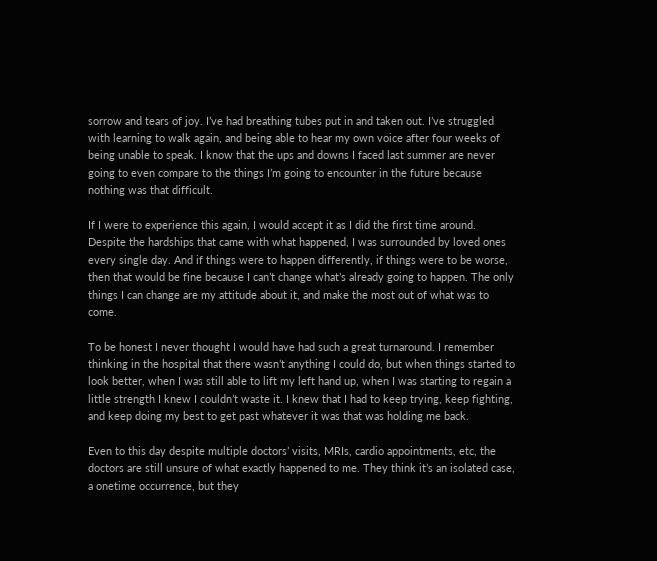sorrow and tears of joy. I’ve had breathing tubes put in and taken out. I’ve struggled with learning to walk again, and being able to hear my own voice after four weeks of being unable to speak. I know that the ups and downs I faced last summer are never going to even compare to the things I’m going to encounter in the future because nothing was that difficult.

If I were to experience this again, I would accept it as I did the first time around. Despite the hardships that came with what happened, I was surrounded by loved ones every single day. And if things were to happen differently, if things were to be worse, then that would be fine because I can’t change what’s already going to happen. The only things I can change are my attitude about it, and make the most out of what was to come.

To be honest I never thought I would have had such a great turnaround. I remember thinking in the hospital that there wasn’t anything I could do, but when things started to look better, when I was still able to lift my left hand up, when I was starting to regain a little strength I knew I couldn’t waste it. I knew that I had to keep trying, keep fighting, and keep doing my best to get past whatever it was that was holding me back.

Even to this day despite multiple doctors’ visits, MRIs, cardio appointments, etc, the doctors are still unsure of what exactly happened to me. They think it’s an isolated case, a onetime occurrence, but they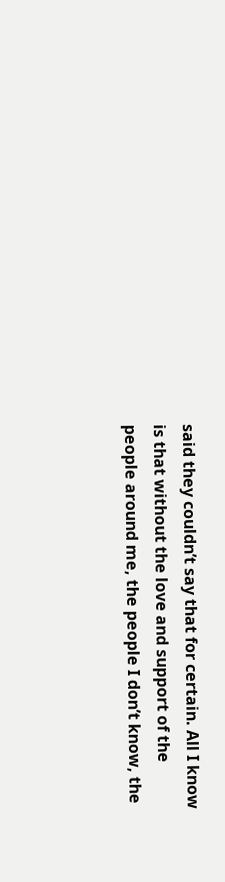said they couldn’t say that for certain. All I know is that without the love and support of the people around me, the people I don’t know, the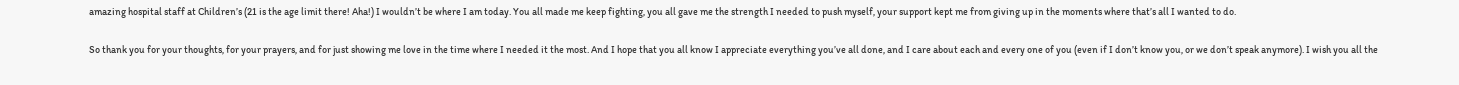amazing hospital staff at Children’s (21 is the age limit there! Aha!) I wouldn’t be where I am today. You all made me keep fighting, you all gave me the strength I needed to push myself, your support kept me from giving up in the moments where that’s all I wanted to do.

So thank you for your thoughts, for your prayers, and for just showing me love in the time where I needed it the most. And I hope that you all know I appreciate everything you’ve all done, and I care about each and every one of you (even if I don’t know you, or we don’t speak anymore). I wish you all the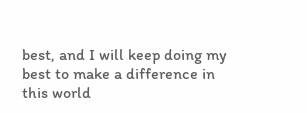best, and I will keep doing my best to make a difference in this world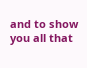and to show you all that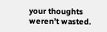your thoughts weren’t wasted.